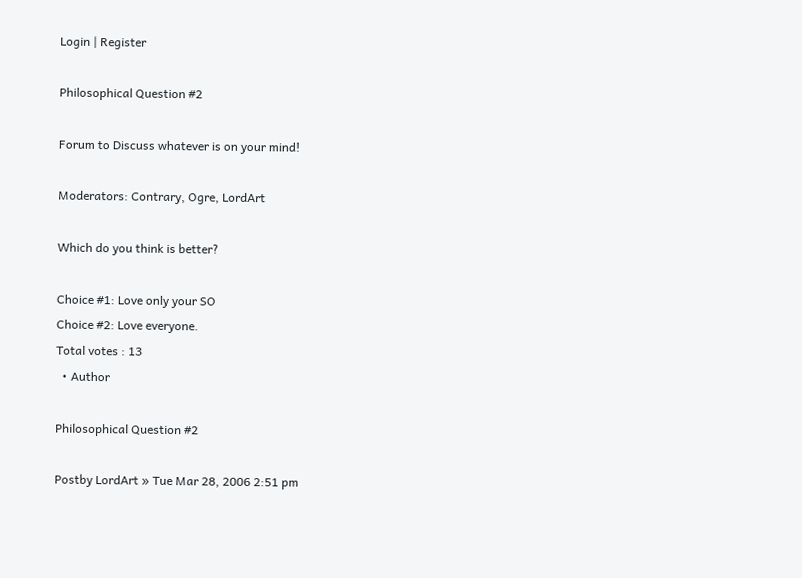Login | Register

Philosophical Question #2

Forum to Discuss whatever is on your mind!

Moderators: Contrary, Ogre, LordArt

Which do you think is better?

Choice #1: Love only your SO
Choice #2: Love everyone.
Total votes : 13
  • Author

Philosophical Question #2

Postby LordArt » Tue Mar 28, 2006 2:51 pm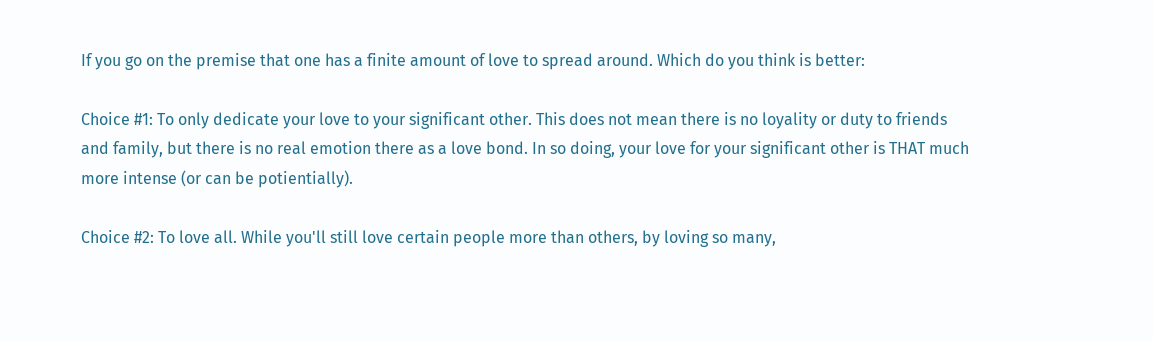If you go on the premise that one has a finite amount of love to spread around. Which do you think is better:

Choice #1: To only dedicate your love to your significant other. This does not mean there is no loyality or duty to friends and family, but there is no real emotion there as a love bond. In so doing, your love for your significant other is THAT much more intense (or can be potientially).

Choice #2: To love all. While you'll still love certain people more than others, by loving so many,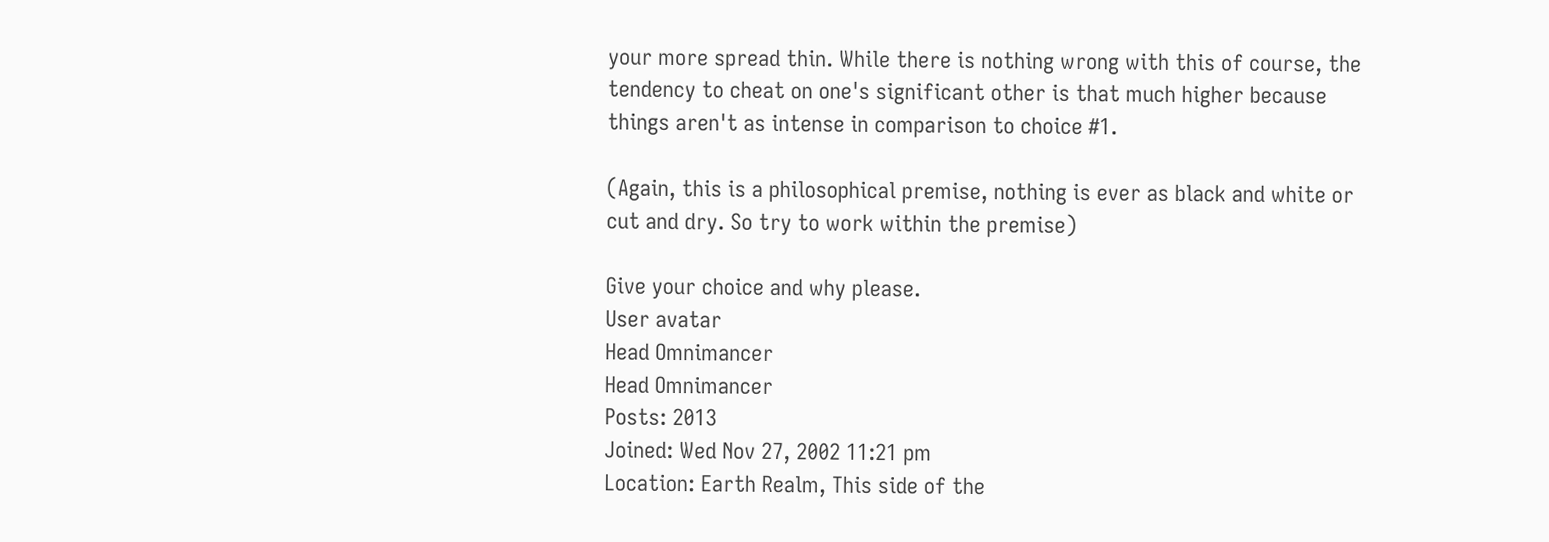your more spread thin. While there is nothing wrong with this of course, the tendency to cheat on one's significant other is that much higher because things aren't as intense in comparison to choice #1.

(Again, this is a philosophical premise, nothing is ever as black and white or cut and dry. So try to work within the premise)

Give your choice and why please.
User avatar
Head Omnimancer
Head Omnimancer
Posts: 2013
Joined: Wed Nov 27, 2002 11:21 pm
Location: Earth Realm, This side of the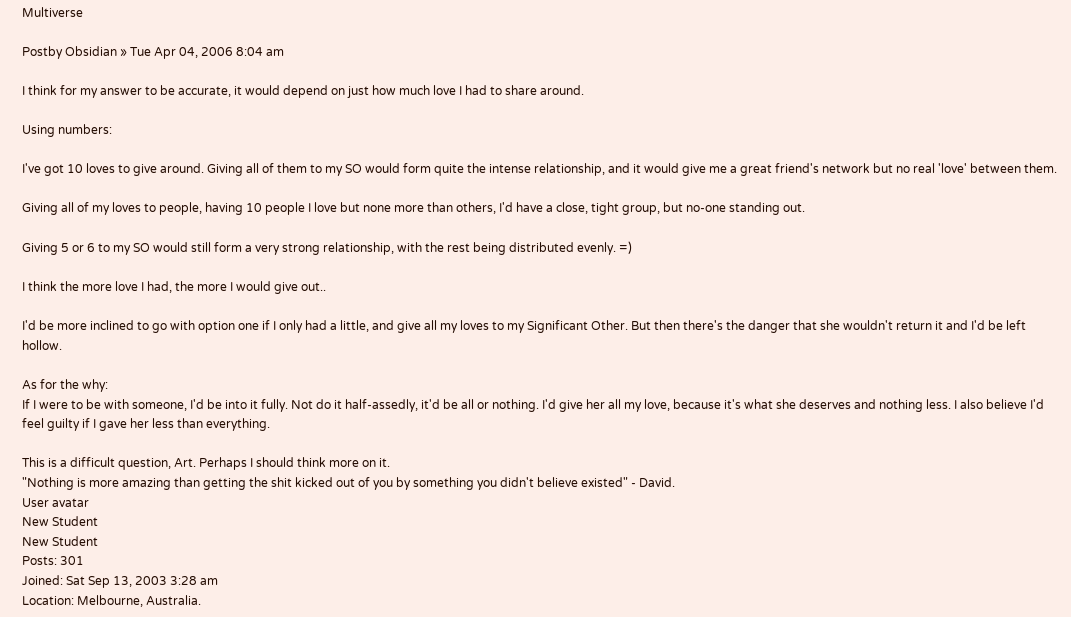Multiverse

Postby Obsidian » Tue Apr 04, 2006 8:04 am

I think for my answer to be accurate, it would depend on just how much love I had to share around.

Using numbers:

I've got 10 loves to give around. Giving all of them to my SO would form quite the intense relationship, and it would give me a great friend's network but no real 'love' between them.

Giving all of my loves to people, having 10 people I love but none more than others, I'd have a close, tight group, but no-one standing out.

Giving 5 or 6 to my SO would still form a very strong relationship, with the rest being distributed evenly. =)

I think the more love I had, the more I would give out..

I'd be more inclined to go with option one if I only had a little, and give all my loves to my Significant Other. But then there's the danger that she wouldn't return it and I'd be left hollow.

As for the why:
If I were to be with someone, I'd be into it fully. Not do it half-assedly, it'd be all or nothing. I'd give her all my love, because it's what she deserves and nothing less. I also believe I'd feel guilty if I gave her less than everything.

This is a difficult question, Art. Perhaps I should think more on it.
"Nothing is more amazing than getting the shit kicked out of you by something you didn't believe existed" - David.
User avatar
New Student
New Student
Posts: 301
Joined: Sat Sep 13, 2003 3:28 am
Location: Melbourne, Australia.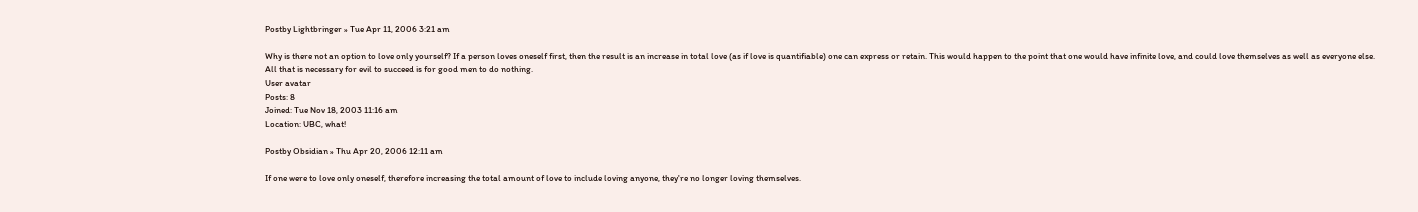Postby Lightbringer » Tue Apr 11, 2006 3:21 am

Why is there not an option to love only yourself? If a person loves oneself first, then the result is an increase in total love (as if love is quantifiable) one can express or retain. This would happen to the point that one would have infinite love, and could love themselves as well as everyone else.
All that is necessary for evil to succeed is for good men to do nothing.
User avatar
Posts: 8
Joined: Tue Nov 18, 2003 11:16 am
Location: UBC, what!

Postby Obsidian » Thu Apr 20, 2006 12:11 am

If one were to love only oneself, therefore increasing the total amount of love to include loving anyone, they're no longer loving themselves.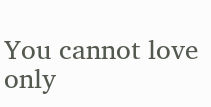You cannot love only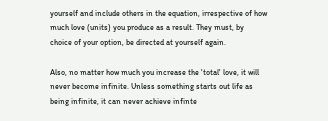yourself and include others in the equation, irrespective of how much love (units) you produce as a result. They must, by choice of your option, be directed at yourself again.

Also, no matter how much you increase the 'total' love, it will never become infinite. Unless something starts out life as being infinite, it can never achieve infinte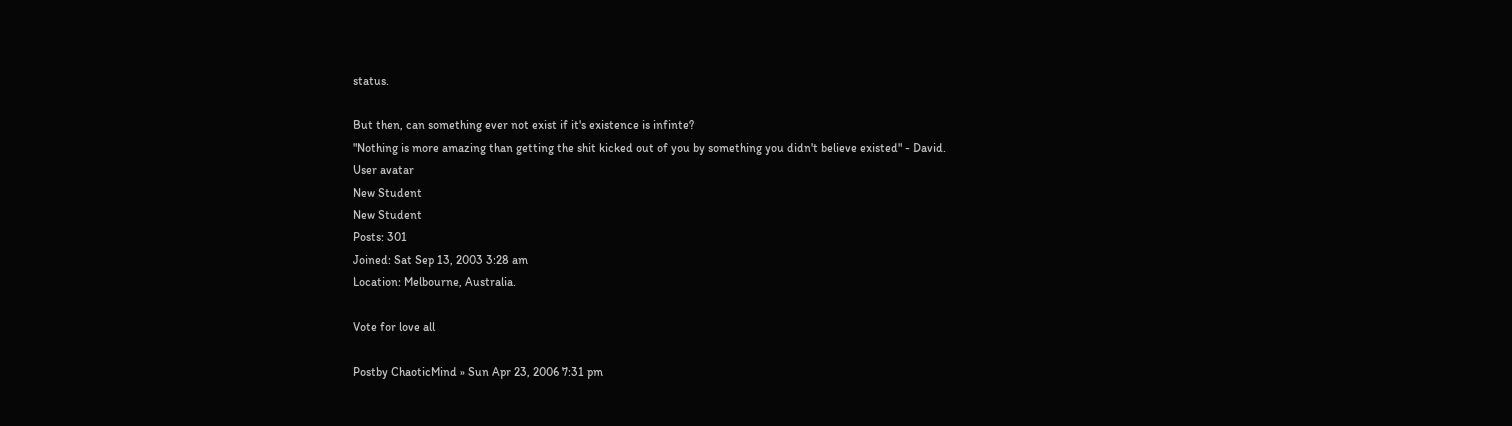status.

But then, can something ever not exist if it's existence is infinte?
"Nothing is more amazing than getting the shit kicked out of you by something you didn't believe existed" - David.
User avatar
New Student
New Student
Posts: 301
Joined: Sat Sep 13, 2003 3:28 am
Location: Melbourne, Australia.

Vote for love all

Postby ChaoticMind » Sun Apr 23, 2006 7:31 pm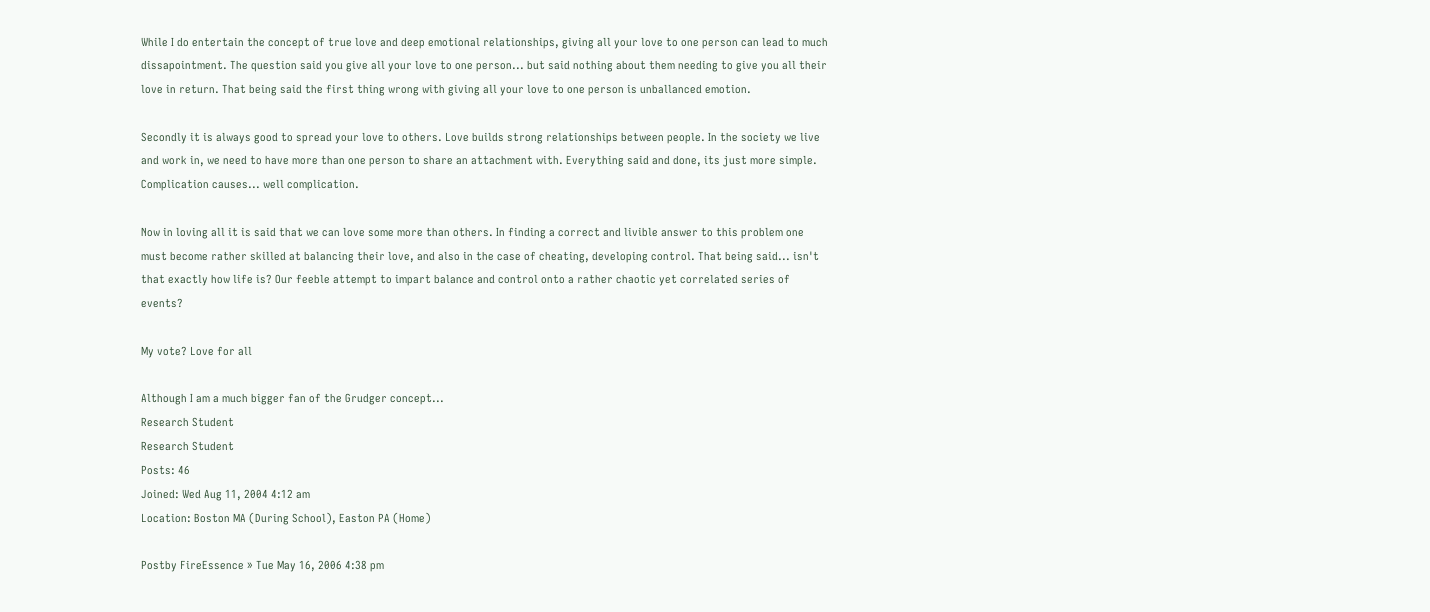While I do entertain the concept of true love and deep emotional relationships, giving all your love to one person can lead to much dissapointment. The question said you give all your love to one person... but said nothing about them needing to give you all their love in return. That being said the first thing wrong with giving all your love to one person is unballanced emotion.

Secondly it is always good to spread your love to others. Love builds strong relationships between people. In the society we live and work in, we need to have more than one person to share an attachment with. Everything said and done, its just more simple. Complication causes... well complication.

Now in loving all it is said that we can love some more than others. In finding a correct and livible answer to this problem one must become rather skilled at balancing their love, and also in the case of cheating, developing control. That being said... isn't that exactly how life is? Our feeble attempt to impart balance and control onto a rather chaotic yet correlated series of events?

My vote? Love for all

Although I am a much bigger fan of the Grudger concept...
Research Student
Research Student
Posts: 46
Joined: Wed Aug 11, 2004 4:12 am
Location: Boston MA (During School), Easton PA (Home)

Postby FireEssence » Tue May 16, 2006 4:38 pm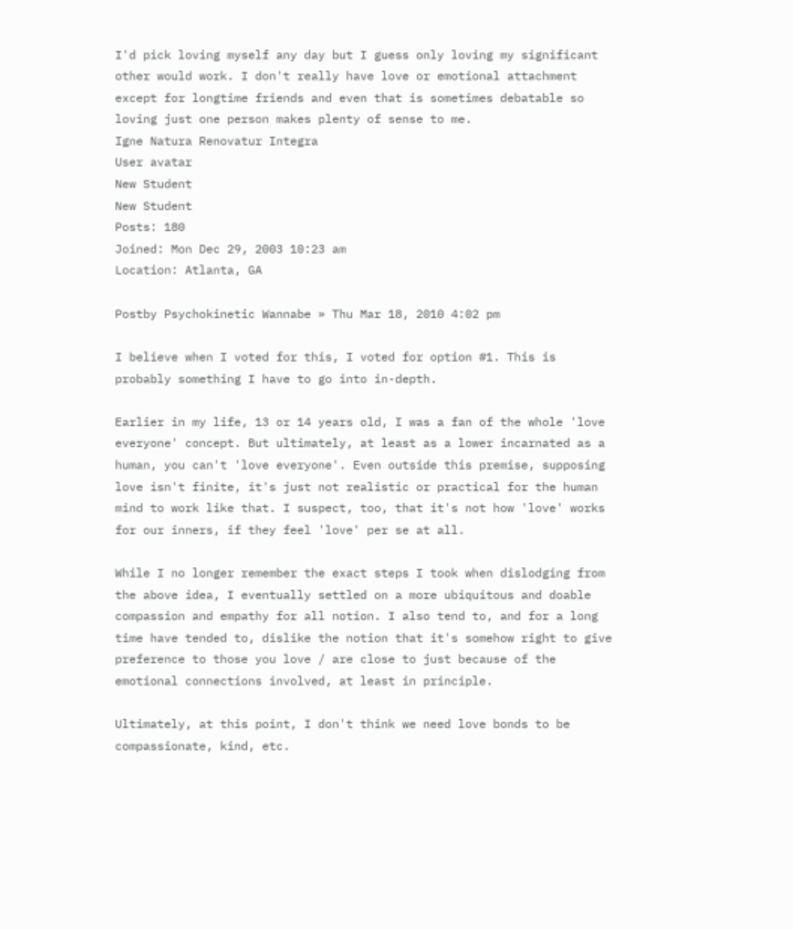I'd pick loving myself any day but I guess only loving my significant other would work. I don't really have love or emotional attachment except for longtime friends and even that is sometimes debatable so loving just one person makes plenty of sense to me.
Igne Natura Renovatur Integra
User avatar
New Student
New Student
Posts: 180
Joined: Mon Dec 29, 2003 10:23 am
Location: Atlanta, GA

Postby Psychokinetic Wannabe » Thu Mar 18, 2010 4:02 pm

I believe when I voted for this, I voted for option #1. This is probably something I have to go into in-depth.

Earlier in my life, 13 or 14 years old, I was a fan of the whole 'love everyone' concept. But ultimately, at least as a lower incarnated as a human, you can't 'love everyone'. Even outside this premise, supposing love isn't finite, it's just not realistic or practical for the human mind to work like that. I suspect, too, that it's not how 'love' works for our inners, if they feel 'love' per se at all.

While I no longer remember the exact steps I took when dislodging from the above idea, I eventually settled on a more ubiquitous and doable compassion and empathy for all notion. I also tend to, and for a long time have tended to, dislike the notion that it's somehow right to give preference to those you love / are close to just because of the emotional connections involved, at least in principle.

Ultimately, at this point, I don't think we need love bonds to be compassionate, kind, etc.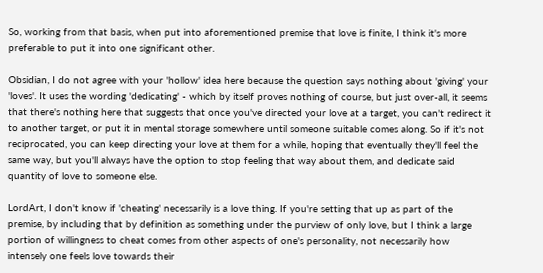So, working from that basis, when put into aforementioned premise that love is finite, I think it's more preferable to put it into one significant other.

Obsidian, I do not agree with your 'hollow' idea here because the question says nothing about 'giving' your 'loves'. It uses the wording 'dedicating' - which by itself proves nothing of course, but just over-all, it seems that there's nothing here that suggests that once you've directed your love at a target, you can't redirect it to another target, or put it in mental storage somewhere until someone suitable comes along. So if it's not reciprocated, you can keep directing your love at them for a while, hoping that eventually they'll feel the same way, but you'll always have the option to stop feeling that way about them, and dedicate said quantity of love to someone else.

LordArt, I don't know if 'cheating' necessarily is a love thing. If you're setting that up as part of the premise, by including that by definition as something under the purview of only love, but I think a large portion of willingness to cheat comes from other aspects of one's personality, not necessarily how intensely one feels love towards their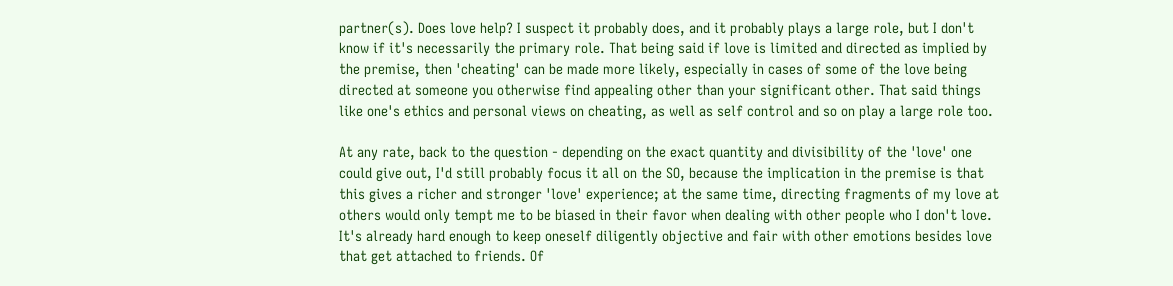partner(s). Does love help? I suspect it probably does, and it probably plays a large role, but I don't know if it's necessarily the primary role. That being said if love is limited and directed as implied by the premise, then 'cheating' can be made more likely, especially in cases of some of the love being directed at someone you otherwise find appealing other than your significant other. That said things like one's ethics and personal views on cheating, as well as self control and so on play a large role too.

At any rate, back to the question - depending on the exact quantity and divisibility of the 'love' one could give out, I'd still probably focus it all on the SO, because the implication in the premise is that this gives a richer and stronger 'love' experience; at the same time, directing fragments of my love at others would only tempt me to be biased in their favor when dealing with other people who I don't love. It's already hard enough to keep oneself diligently objective and fair with other emotions besides love that get attached to friends. Of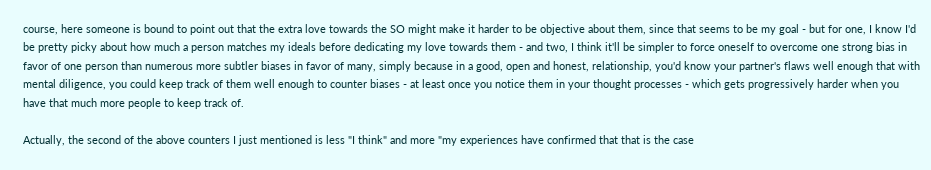course, here someone is bound to point out that the extra love towards the SO might make it harder to be objective about them, since that seems to be my goal - but for one, I know I'd be pretty picky about how much a person matches my ideals before dedicating my love towards them - and two, I think it'll be simpler to force oneself to overcome one strong bias in favor of one person than numerous more subtler biases in favor of many, simply because in a good, open and honest, relationship, you'd know your partner's flaws well enough that with mental diligence, you could keep track of them well enough to counter biases - at least once you notice them in your thought processes - which gets progressively harder when you have that much more people to keep track of.

Actually, the second of the above counters I just mentioned is less "I think" and more "my experiences have confirmed that that is the case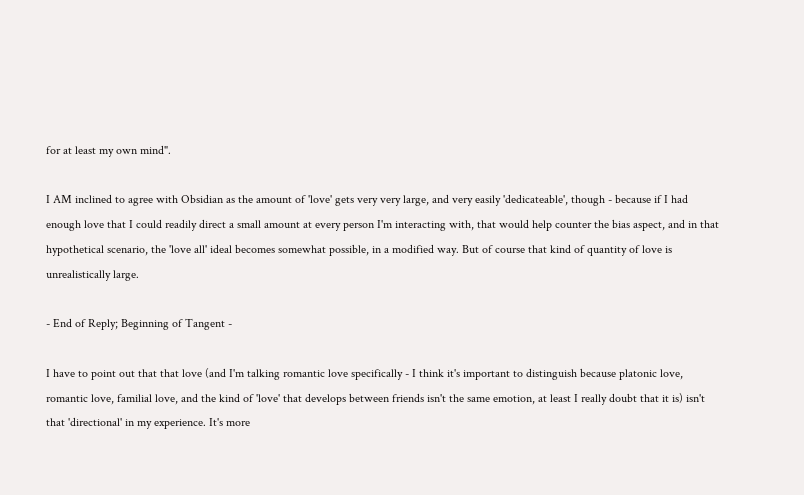for at least my own mind".

I AM inclined to agree with Obsidian as the amount of 'love' gets very very large, and very easily 'dedicateable', though - because if I had enough love that I could readily direct a small amount at every person I'm interacting with, that would help counter the bias aspect, and in that hypothetical scenario, the 'love all' ideal becomes somewhat possible, in a modified way. But of course that kind of quantity of love is unrealistically large.

- End of Reply; Beginning of Tangent -

I have to point out that that love (and I'm talking romantic love specifically - I think it's important to distinguish because platonic love, romantic love, familial love, and the kind of 'love' that develops between friends isn't the same emotion, at least I really doubt that it is) isn't that 'directional' in my experience. It's more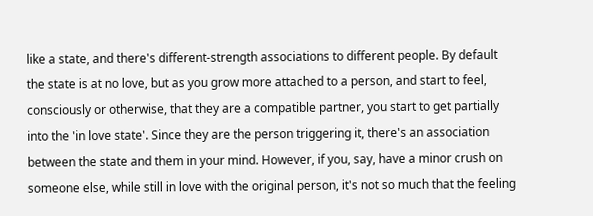like a state, and there's different-strength associations to different people. By default the state is at no love, but as you grow more attached to a person, and start to feel, consciously or otherwise, that they are a compatible partner, you start to get partially into the 'in love state'. Since they are the person triggering it, there's an association between the state and them in your mind. However, if you, say, have a minor crush on someone else, while still in love with the original person, it's not so much that the feeling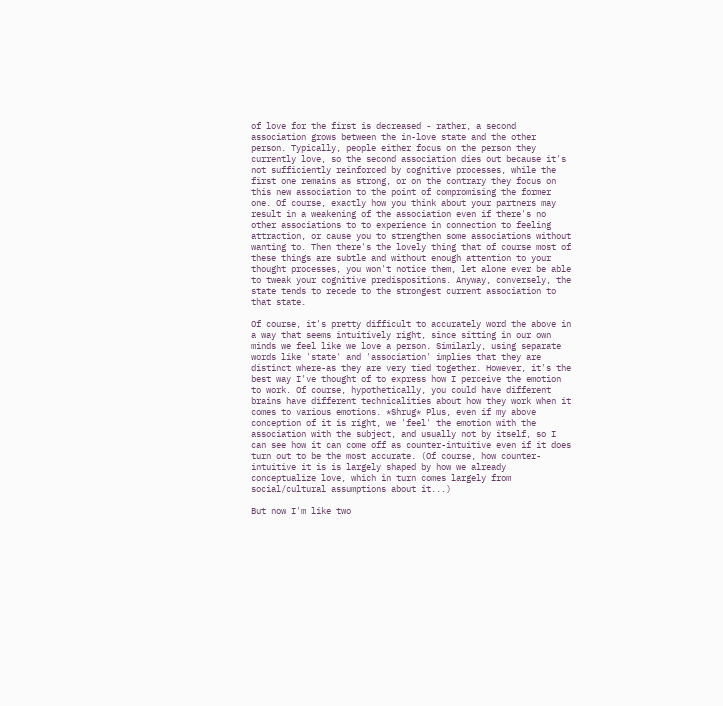of love for the first is decreased - rather, a second association grows between the in-love state and the other person. Typically, people either focus on the person they currently love, so the second association dies out because it's not sufficiently reinforced by cognitive processes, while the first one remains as strong, or on the contrary they focus on this new association to the point of compromising the former one. Of course, exactly how you think about your partners may result in a weakening of the association even if there's no other associations to to experience in connection to feeling attraction, or cause you to strengthen some associations without wanting to. Then there's the lovely thing that of course most of these things are subtle and without enough attention to your thought processes, you won't notice them, let alone ever be able to tweak your cognitive predispositions. Anyway, conversely, the state tends to recede to the strongest current association to that state.

Of course, it's pretty difficult to accurately word the above in a way that seems intuitively right, since sitting in our own minds we feel like we love a person. Similarly, using separate words like 'state' and 'association' implies that they are distinct where-as they are very tied together. However, it's the best way I've thought of to express how I perceive the emotion to work. Of course, hypothetically, you could have different brains have different technicalities about how they work when it comes to various emotions. *Shrug* Plus, even if my above conception of it is right, we 'feel' the emotion with the association with the subject, and usually not by itself, so I can see how it can come off as counter-intuitive even if it does turn out to be the most accurate. (Of course, how counter-intuitive it is is largely shaped by how we already conceptualize love, which in turn comes largely from social/cultural assumptions about it...)

But now I'm like two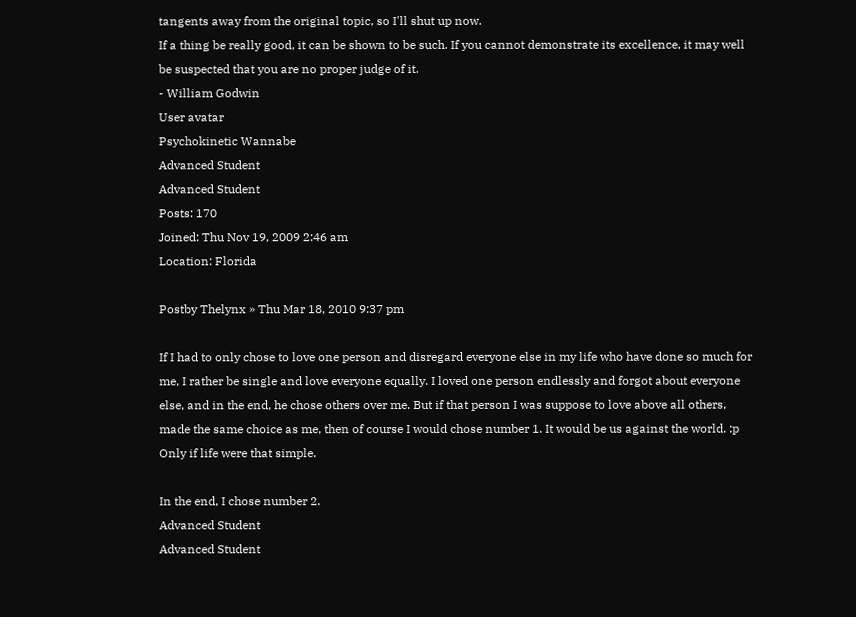tangents away from the original topic, so I'll shut up now.
If a thing be really good, it can be shown to be such. If you cannot demonstrate its excellence, it may well be suspected that you are no proper judge of it.
- William Godwin
User avatar
Psychokinetic Wannabe
Advanced Student
Advanced Student
Posts: 170
Joined: Thu Nov 19, 2009 2:46 am
Location: Florida

Postby Thelynx » Thu Mar 18, 2010 9:37 pm

If I had to only chose to love one person and disregard everyone else in my life who have done so much for me, I rather be single and love everyone equally. I loved one person endlessly and forgot about everyone else, and in the end, he chose others over me. But if that person I was suppose to love above all others, made the same choice as me, then of course I would chose number 1. It would be us against the world. :p Only if life were that simple.

In the end, I chose number 2.
Advanced Student
Advanced Student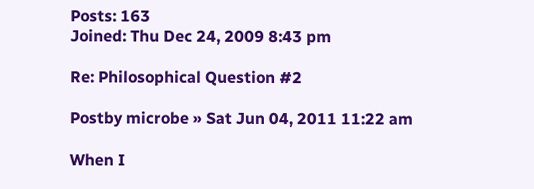Posts: 163
Joined: Thu Dec 24, 2009 8:43 pm

Re: Philosophical Question #2

Postby microbe » Sat Jun 04, 2011 11:22 am

When I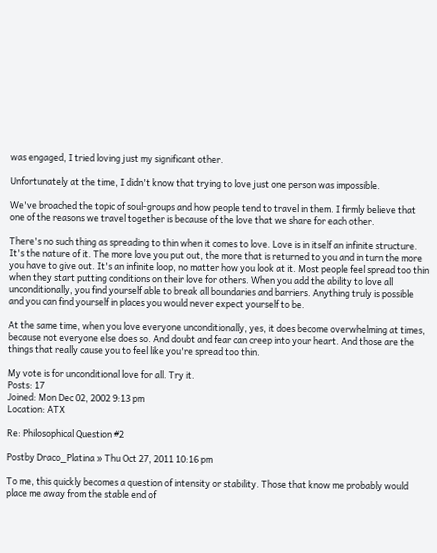was engaged, I tried loving just my significant other.

Unfortunately at the time, I didn't know that trying to love just one person was impossible.

We've broached the topic of soul-groups and how people tend to travel in them. I firmly believe that one of the reasons we travel together is because of the love that we share for each other.

There's no such thing as spreading to thin when it comes to love. Love is in itself an infinite structure. It's the nature of it. The more love you put out, the more that is returned to you and in turn the more you have to give out. It's an infinite loop, no matter how you look at it. Most people feel spread too thin when they start putting conditions on their love for others. When you add the ability to love all unconditionally, you find yourself able to break all boundaries and barriers. Anything truly is possible and you can find yourself in places you would never expect yourself to be.

At the same time, when you love everyone unconditionally, yes, it does become overwhelming at times, because not everyone else does so. And doubt and fear can creep into your heart. And those are the things that really cause you to feel like you're spread too thin.

My vote is for unconditional love for all. Try it.
Posts: 17
Joined: Mon Dec 02, 2002 9:13 pm
Location: ATX

Re: Philosophical Question #2

Postby Draco_Platina » Thu Oct 27, 2011 10:16 pm

To me, this quickly becomes a question of intensity or stability. Those that know me probably would place me away from the stable end of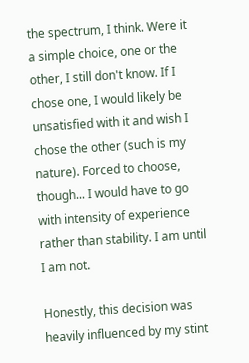the spectrum, I think. Were it a simple choice, one or the other, I still don't know. If I chose one, I would likely be unsatisfied with it and wish I chose the other (such is my nature). Forced to choose, though... I would have to go with intensity of experience rather than stability. I am until I am not.

Honestly, this decision was heavily influenced by my stint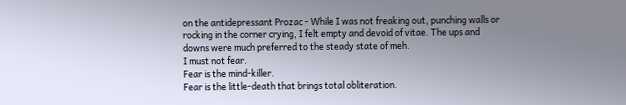on the antidepressant Prozac - While I was not freaking out, punching walls or rocking in the corner crying, I felt empty and devoid of vitae. The ups and downs were much preferred to the steady state of meh.
I must not fear.
Fear is the mind-killer.
Fear is the little-death that brings total obliteration.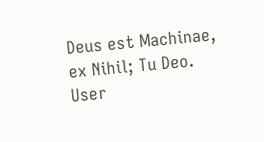Deus est Machinae, ex Nihil; Tu Deo.
User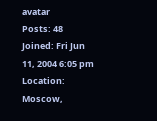avatar
Posts: 48
Joined: Fri Jun 11, 2004 6:05 pm
Location: Moscow,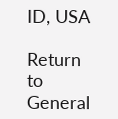ID, USA

Return to General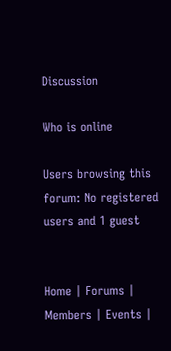Discussion

Who is online

Users browsing this forum: No registered users and 1 guest


Home | Forums | Members | Events |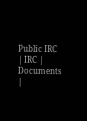Public IRC | IRC | Documents |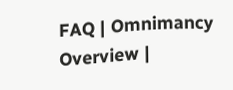FAQ | Omnimancy Overview |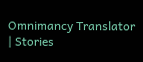Omnimancy Translator | Stories